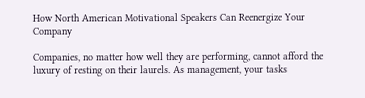How North American Motivational Speakers Can Reenergize Your Company

Companies, no matter how well they are performing, cannot afford the luxury of resting on their laurels. As management, your tasks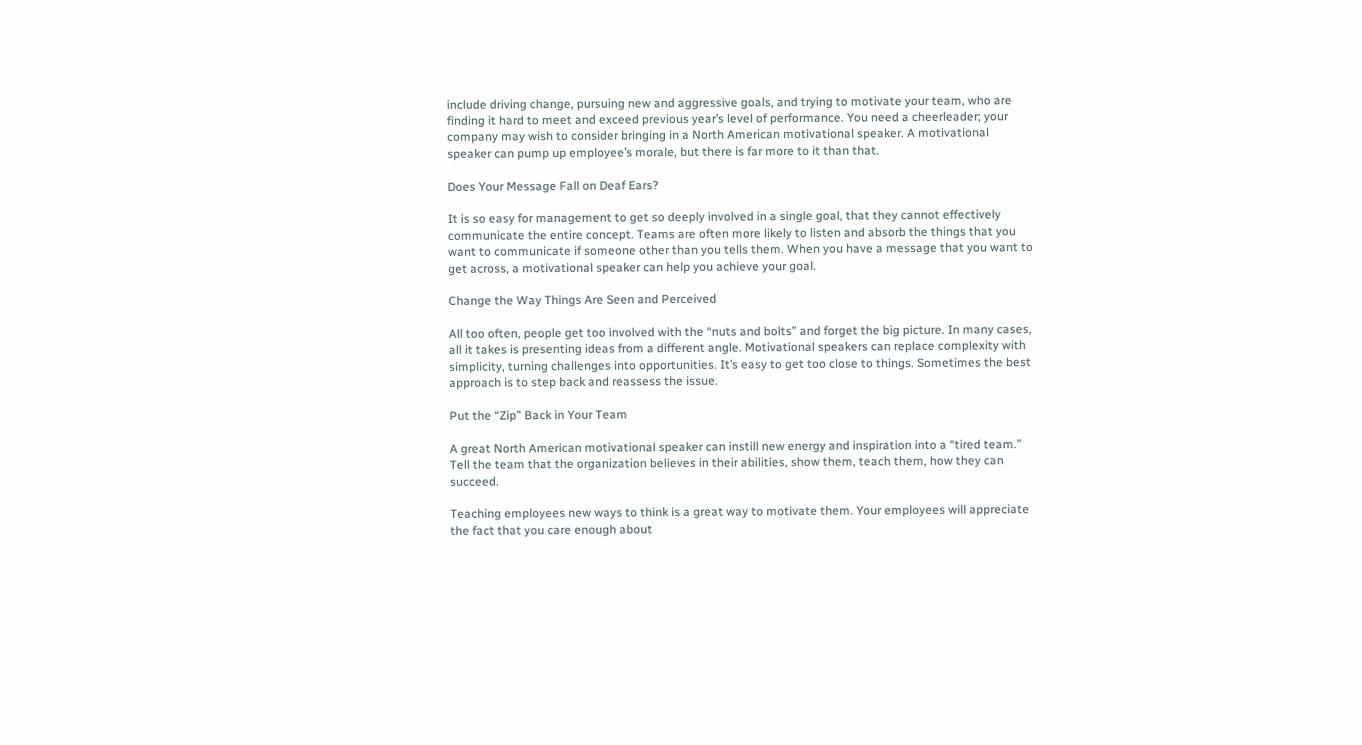include driving change, pursuing new and aggressive goals, and trying to motivate your team, who are finding it hard to meet and exceed previous year’s level of performance. You need a cheerleader; your company may wish to consider bringing in a North American motivational speaker. A motivational speaker can pump up employee’s morale, but there is far more to it than that.

Does Your Message Fall on Deaf Ears?

It is so easy for management to get so deeply involved in a single goal, that they cannot effectively communicate the entire concept. Teams are often more likely to listen and absorb the things that you want to communicate if someone other than you tells them. When you have a message that you want to get across, a motivational speaker can help you achieve your goal.

Change the Way Things Are Seen and Perceived

All too often, people get too involved with the “nuts and bolts” and forget the big picture. In many cases, all it takes is presenting ideas from a different angle. Motivational speakers can replace complexity with simplicity, turning challenges into opportunities. It’s easy to get too close to things. Sometimes the best approach is to step back and reassess the issue.

Put the “Zip” Back in Your Team

A great North American motivational speaker can instill new energy and inspiration into a “tired team.” Tell the team that the organization believes in their abilities, show them, teach them, how they can succeed.

Teaching employees new ways to think is a great way to motivate them. Your employees will appreciate the fact that you care enough about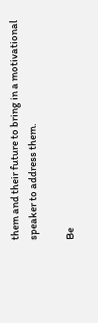them and their future to bring in a motivational speaker to address them.

Be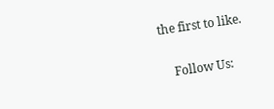the first to like.


    Follow Us: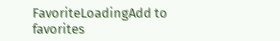FavoriteLoadingAdd to favorites